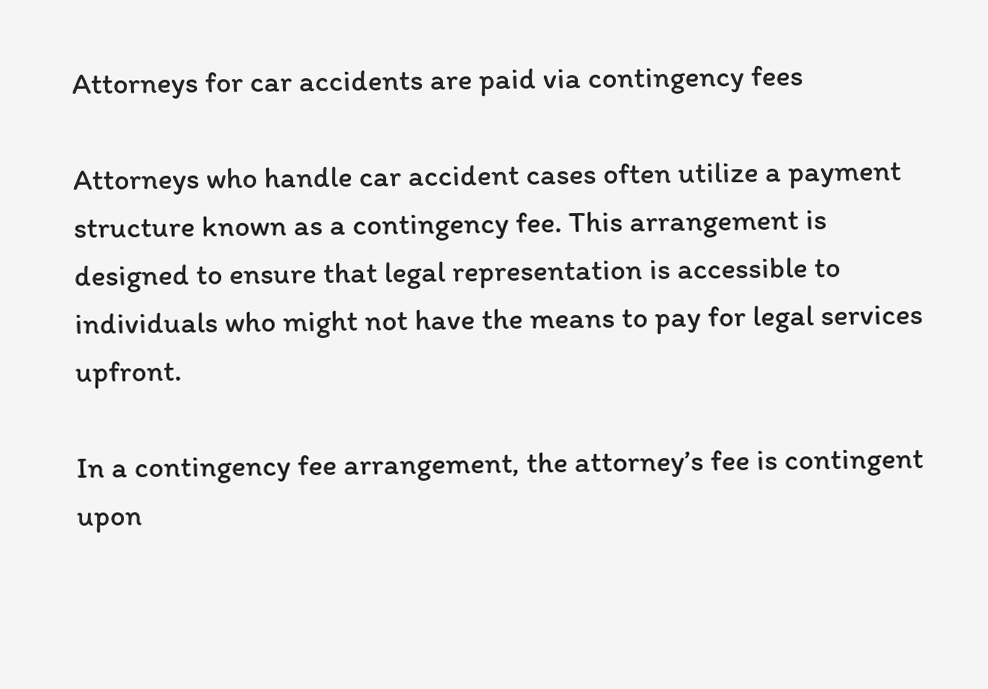Attorneys for car accidents are paid via contingency fees

Attorneys who handle car accident cases often utilize a payment structure known as a contingency fee. This arrangement is designed to ensure that legal representation is accessible to individuals who might not have the means to pay for legal services upfront.

In a contingency fee arrangement, the attorney’s fee is contingent upon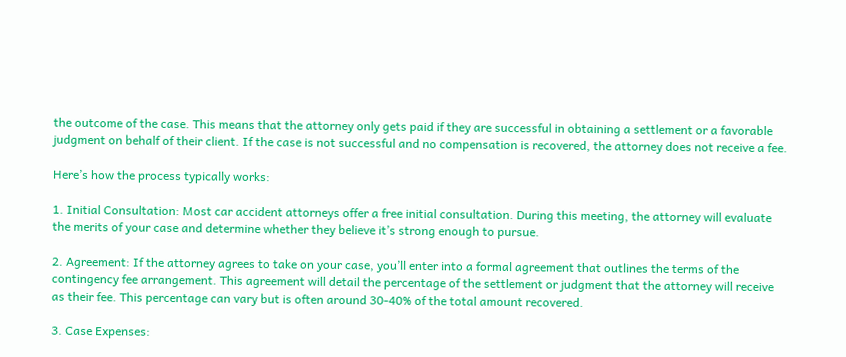the outcome of the case. This means that the attorney only gets paid if they are successful in obtaining a settlement or a favorable judgment on behalf of their client. If the case is not successful and no compensation is recovered, the attorney does not receive a fee.

Here’s how the process typically works:

1. Initial Consultation: Most car accident attorneys offer a free initial consultation. During this meeting, the attorney will evaluate the merits of your case and determine whether they believe it’s strong enough to pursue.

2. Agreement: If the attorney agrees to take on your case, you’ll enter into a formal agreement that outlines the terms of the contingency fee arrangement. This agreement will detail the percentage of the settlement or judgment that the attorney will receive as their fee. This percentage can vary but is often around 30-40% of the total amount recovered.

3. Case Expenses: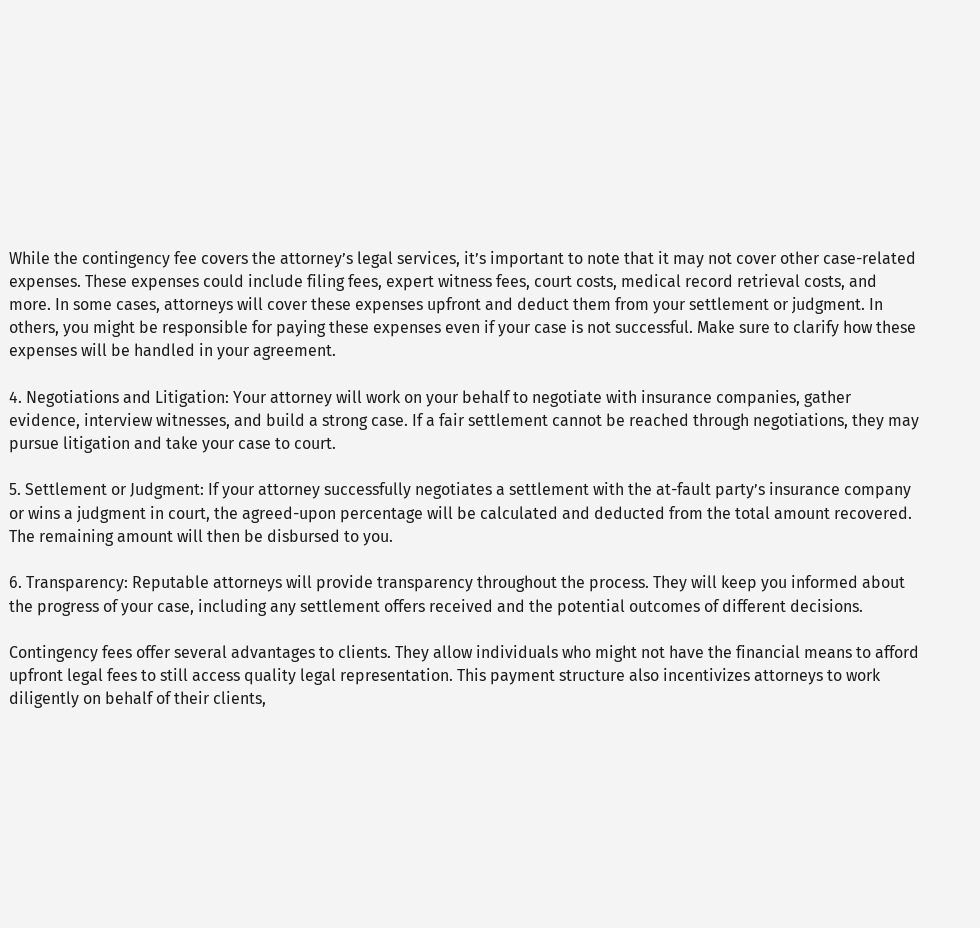While the contingency fee covers the attorney’s legal services, it’s important to note that it may not cover other case-related expenses. These expenses could include filing fees, expert witness fees, court costs, medical record retrieval costs, and more. In some cases, attorneys will cover these expenses upfront and deduct them from your settlement or judgment. In others, you might be responsible for paying these expenses even if your case is not successful. Make sure to clarify how these expenses will be handled in your agreement.

4. Negotiations and Litigation: Your attorney will work on your behalf to negotiate with insurance companies, gather evidence, interview witnesses, and build a strong case. If a fair settlement cannot be reached through negotiations, they may pursue litigation and take your case to court.

5. Settlement or Judgment: If your attorney successfully negotiates a settlement with the at-fault party’s insurance company or wins a judgment in court, the agreed-upon percentage will be calculated and deducted from the total amount recovered. The remaining amount will then be disbursed to you.

6. Transparency: Reputable attorneys will provide transparency throughout the process. They will keep you informed about the progress of your case, including any settlement offers received and the potential outcomes of different decisions.

Contingency fees offer several advantages to clients. They allow individuals who might not have the financial means to afford upfront legal fees to still access quality legal representation. This payment structure also incentivizes attorneys to work diligently on behalf of their clients,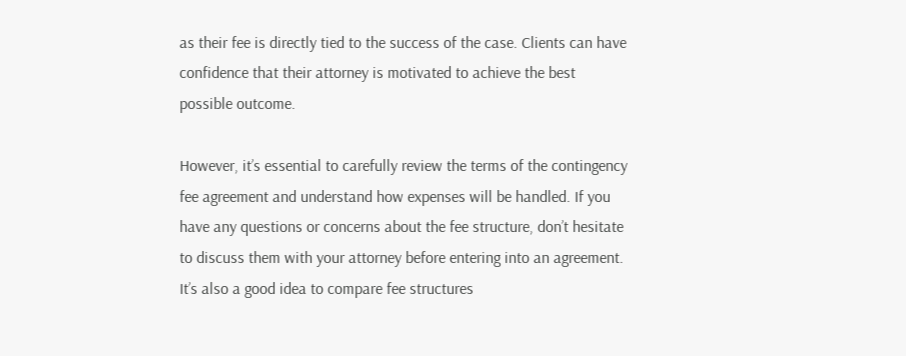as their fee is directly tied to the success of the case. Clients can have confidence that their attorney is motivated to achieve the best possible outcome.

However, it’s essential to carefully review the terms of the contingency fee agreement and understand how expenses will be handled. If you have any questions or concerns about the fee structure, don’t hesitate to discuss them with your attorney before entering into an agreement. It’s also a good idea to compare fee structures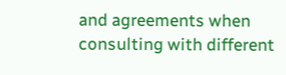and agreements when consulting with different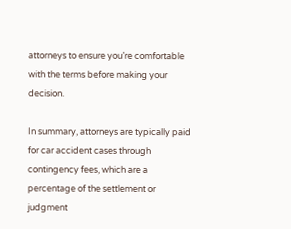attorneys to ensure you’re comfortable with the terms before making your decision.

In summary, attorneys are typically paid for car accident cases through contingency fees, which are a percentage of the settlement or judgment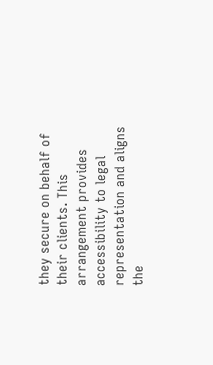they secure on behalf of their clients. This arrangement provides accessibility to legal representation and aligns the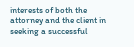interests of both the attorney and the client in seeking a successful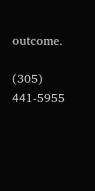outcome.

(305) 441-5955